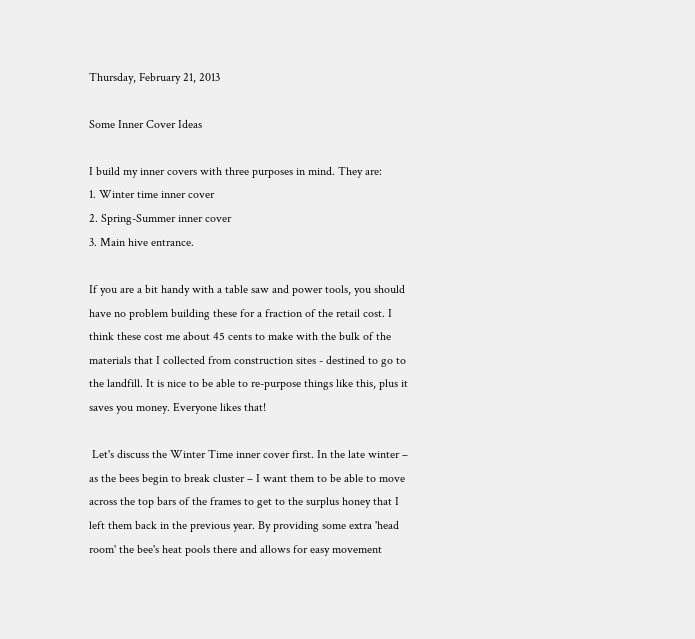Thursday, February 21, 2013

Some Inner Cover Ideas

I build my inner covers with three purposes in mind. They are:
1. Winter time inner cover
2. Spring-Summer inner cover
3. Main hive entrance.

If you are a bit handy with a table saw and power tools, you should have no problem building these for a fraction of the retail cost. I think these cost me about 45 cents to make with the bulk of the materials that I collected from construction sites - destined to go to the landfill. It is nice to be able to re-purpose things like this, plus it saves you money. Everyone likes that!

 Let's discuss the Winter Time inner cover first. In the late winter – as the bees begin to break cluster – I want them to be able to move across the top bars of the frames to get to the surplus honey that I left them back in the previous year. By providing some extra 'head room' the bee's heat pools there and allows for easy movement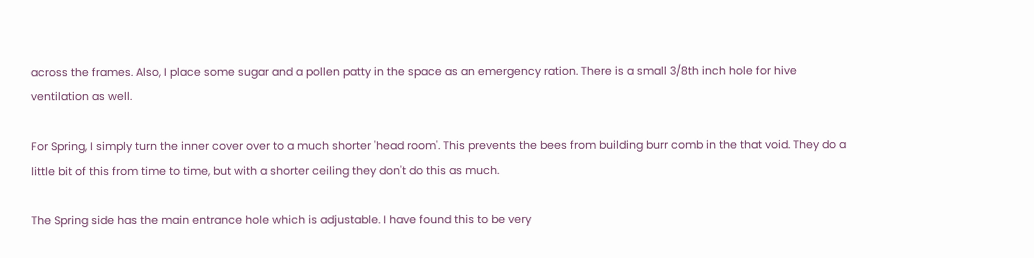across the frames. Also, I place some sugar and a pollen patty in the space as an emergency ration. There is a small 3/8th inch hole for hive ventilation as well.

For Spring, I simply turn the inner cover over to a much shorter 'head room'. This prevents the bees from building burr comb in the that void. They do a little bit of this from time to time, but with a shorter ceiling they don't do this as much.

The Spring side has the main entrance hole which is adjustable. I have found this to be very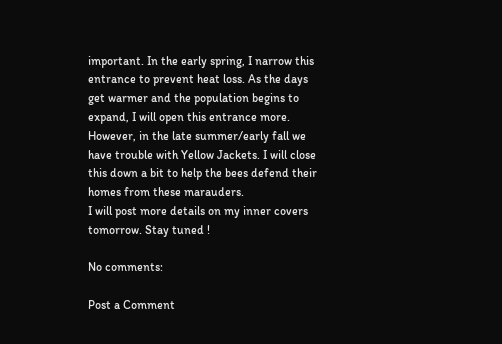important. In the early spring, I narrow this entrance to prevent heat loss. As the days get warmer and the population begins to expand, I will open this entrance more. However, in the late summer/early fall we have trouble with Yellow Jackets. I will close this down a bit to help the bees defend their homes from these marauders.
I will post more details on my inner covers tomorrow. Stay tuned !

No comments:

Post a Comment